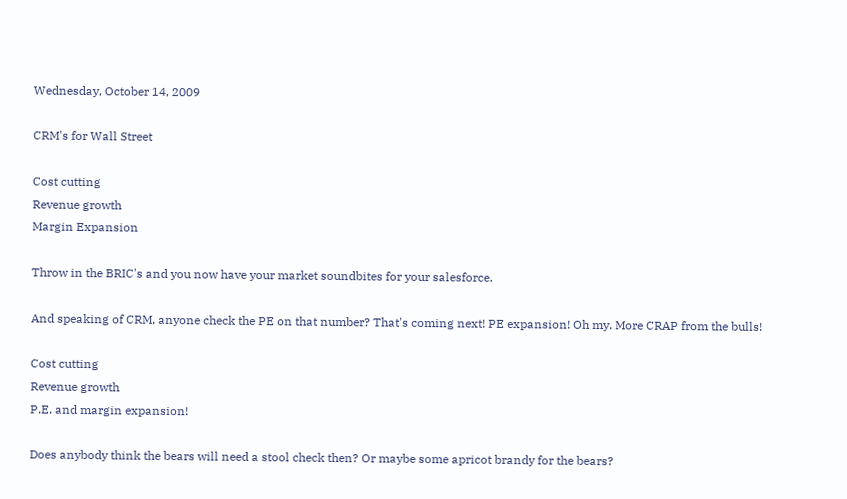Wednesday, October 14, 2009

CRM's for Wall Street

Cost cutting
Revenue growth
Margin Expansion

Throw in the BRIC's and you now have your market soundbites for your salesforce.

And speaking of CRM, anyone check the PE on that number? That's coming next! PE expansion! Oh my. More CRAP from the bulls!

Cost cutting
Revenue growth
P.E. and margin expansion!

Does anybody think the bears will need a stool check then? Or maybe some apricot brandy for the bears?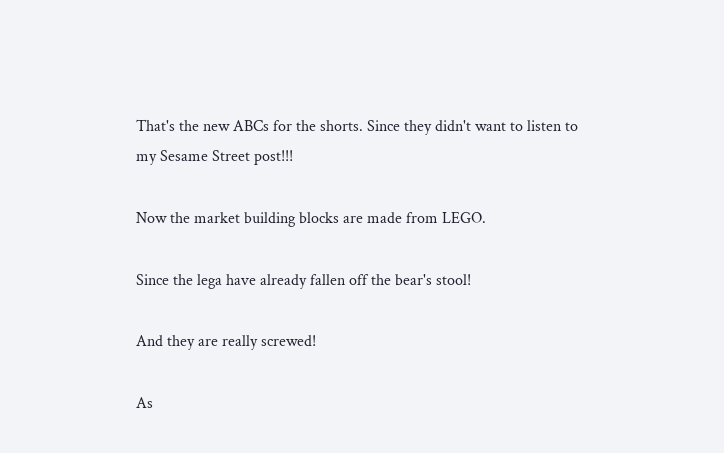That's the new ABCs for the shorts. Since they didn't want to listen to my Sesame Street post!!!

Now the market building blocks are made from LEGO.

Since the lega have already fallen off the bear's stool!

And they are really screwed!

As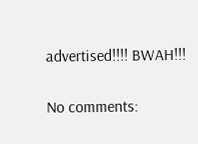advertised!!!! BWAH!!!

No comments: